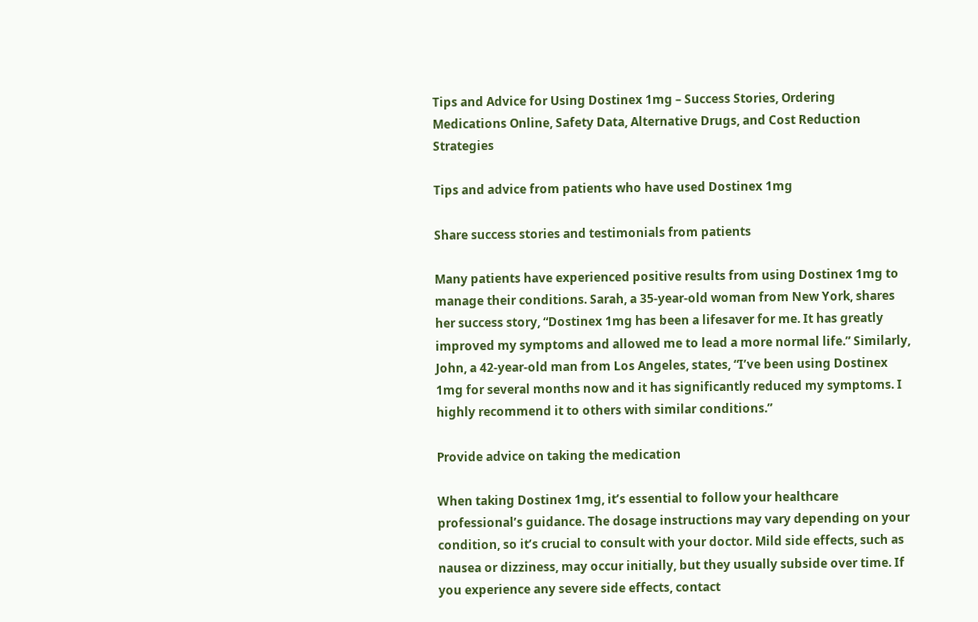Tips and Advice for Using Dostinex 1mg – Success Stories, Ordering Medications Online, Safety Data, Alternative Drugs, and Cost Reduction Strategies

Tips and advice from patients who have used Dostinex 1mg

Share success stories and testimonials from patients

Many patients have experienced positive results from using Dostinex 1mg to manage their conditions. Sarah, a 35-year-old woman from New York, shares her success story, “Dostinex 1mg has been a lifesaver for me. It has greatly improved my symptoms and allowed me to lead a more normal life.” Similarly, John, a 42-year-old man from Los Angeles, states, “I’ve been using Dostinex 1mg for several months now and it has significantly reduced my symptoms. I highly recommend it to others with similar conditions.”

Provide advice on taking the medication

When taking Dostinex 1mg, it’s essential to follow your healthcare professional’s guidance. The dosage instructions may vary depending on your condition, so it’s crucial to consult with your doctor. Mild side effects, such as nausea or dizziness, may occur initially, but they usually subside over time. If you experience any severe side effects, contact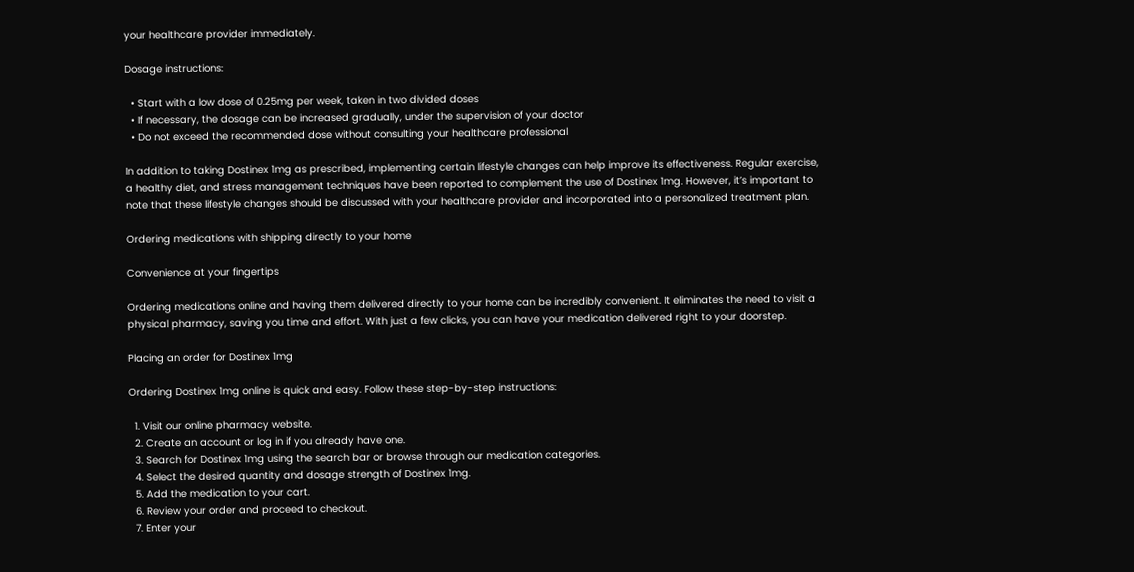your healthcare provider immediately.

Dosage instructions:

  • Start with a low dose of 0.25mg per week, taken in two divided doses
  • If necessary, the dosage can be increased gradually, under the supervision of your doctor
  • Do not exceed the recommended dose without consulting your healthcare professional

In addition to taking Dostinex 1mg as prescribed, implementing certain lifestyle changes can help improve its effectiveness. Regular exercise, a healthy diet, and stress management techniques have been reported to complement the use of Dostinex 1mg. However, it’s important to note that these lifestyle changes should be discussed with your healthcare provider and incorporated into a personalized treatment plan.

Ordering medications with shipping directly to your home

Convenience at your fingertips

Ordering medications online and having them delivered directly to your home can be incredibly convenient. It eliminates the need to visit a physical pharmacy, saving you time and effort. With just a few clicks, you can have your medication delivered right to your doorstep.

Placing an order for Dostinex 1mg

Ordering Dostinex 1mg online is quick and easy. Follow these step-by-step instructions:

  1. Visit our online pharmacy website.
  2. Create an account or log in if you already have one.
  3. Search for Dostinex 1mg using the search bar or browse through our medication categories.
  4. Select the desired quantity and dosage strength of Dostinex 1mg.
  5. Add the medication to your cart.
  6. Review your order and proceed to checkout.
  7. Enter your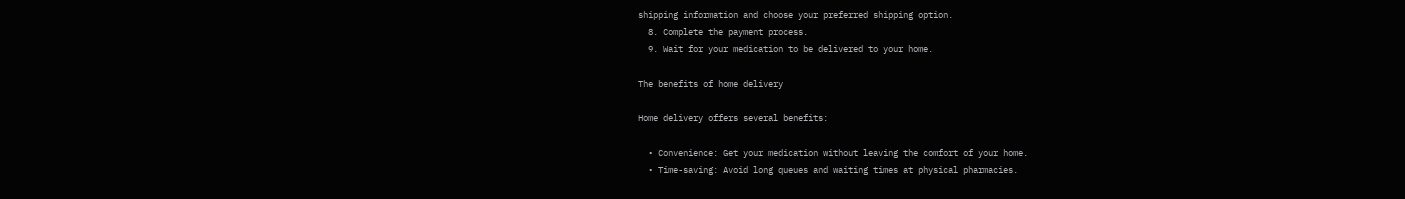shipping information and choose your preferred shipping option.
  8. Complete the payment process.
  9. Wait for your medication to be delivered to your home.

The benefits of home delivery

Home delivery offers several benefits:

  • Convenience: Get your medication without leaving the comfort of your home.
  • Time-saving: Avoid long queues and waiting times at physical pharmacies.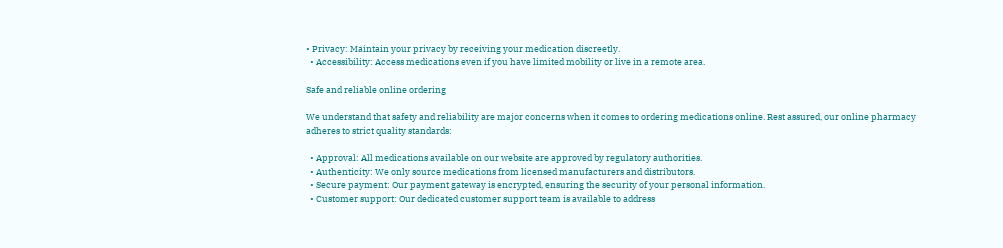• Privacy: Maintain your privacy by receiving your medication discreetly.
  • Accessibility: Access medications even if you have limited mobility or live in a remote area.

Safe and reliable online ordering

We understand that safety and reliability are major concerns when it comes to ordering medications online. Rest assured, our online pharmacy adheres to strict quality standards:

  • Approval: All medications available on our website are approved by regulatory authorities.
  • Authenticity: We only source medications from licensed manufacturers and distributors.
  • Secure payment: Our payment gateway is encrypted, ensuring the security of your personal information.
  • Customer support: Our dedicated customer support team is available to address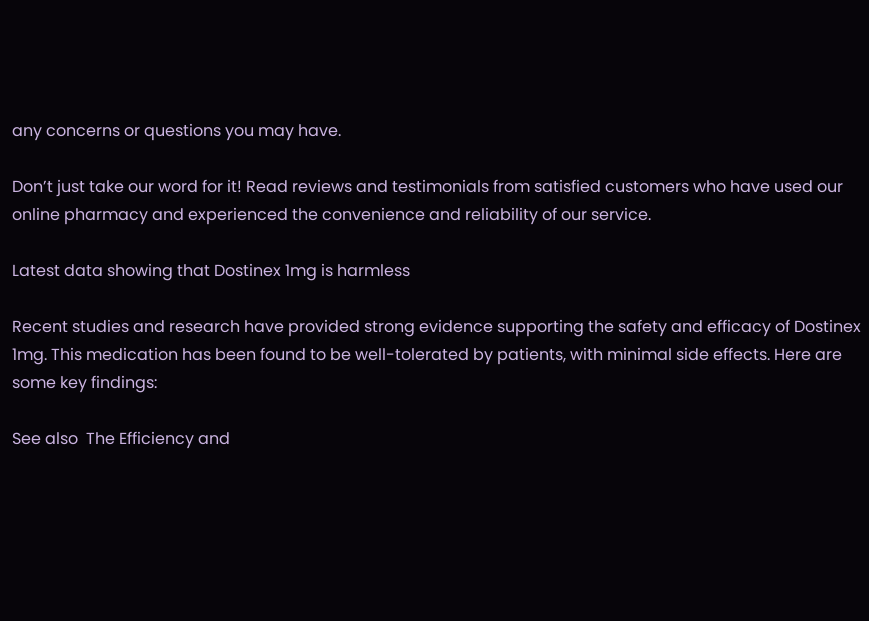any concerns or questions you may have.

Don’t just take our word for it! Read reviews and testimonials from satisfied customers who have used our online pharmacy and experienced the convenience and reliability of our service.

Latest data showing that Dostinex 1mg is harmless

Recent studies and research have provided strong evidence supporting the safety and efficacy of Dostinex 1mg. This medication has been found to be well-tolerated by patients, with minimal side effects. Here are some key findings:

See also  The Efficiency and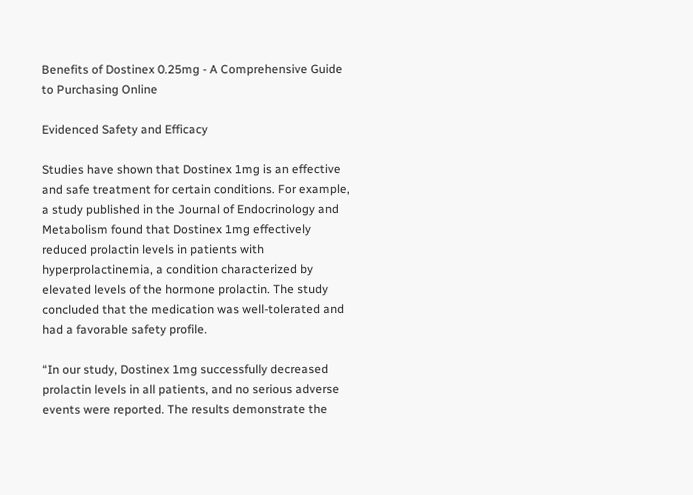Benefits of Dostinex 0.25mg - A Comprehensive Guide to Purchasing Online

Evidenced Safety and Efficacy

Studies have shown that Dostinex 1mg is an effective and safe treatment for certain conditions. For example, a study published in the Journal of Endocrinology and Metabolism found that Dostinex 1mg effectively reduced prolactin levels in patients with hyperprolactinemia, a condition characterized by elevated levels of the hormone prolactin. The study concluded that the medication was well-tolerated and had a favorable safety profile.

“In our study, Dostinex 1mg successfully decreased prolactin levels in all patients, and no serious adverse events were reported. The results demonstrate the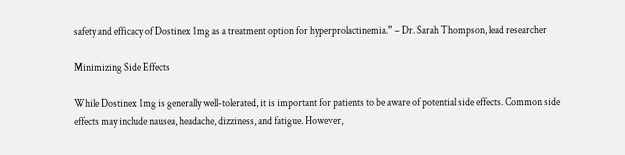safety and efficacy of Dostinex 1mg as a treatment option for hyperprolactinemia.” – Dr. Sarah Thompson, lead researcher

Minimizing Side Effects

While Dostinex 1mg is generally well-tolerated, it is important for patients to be aware of potential side effects. Common side effects may include nausea, headache, dizziness, and fatigue. However,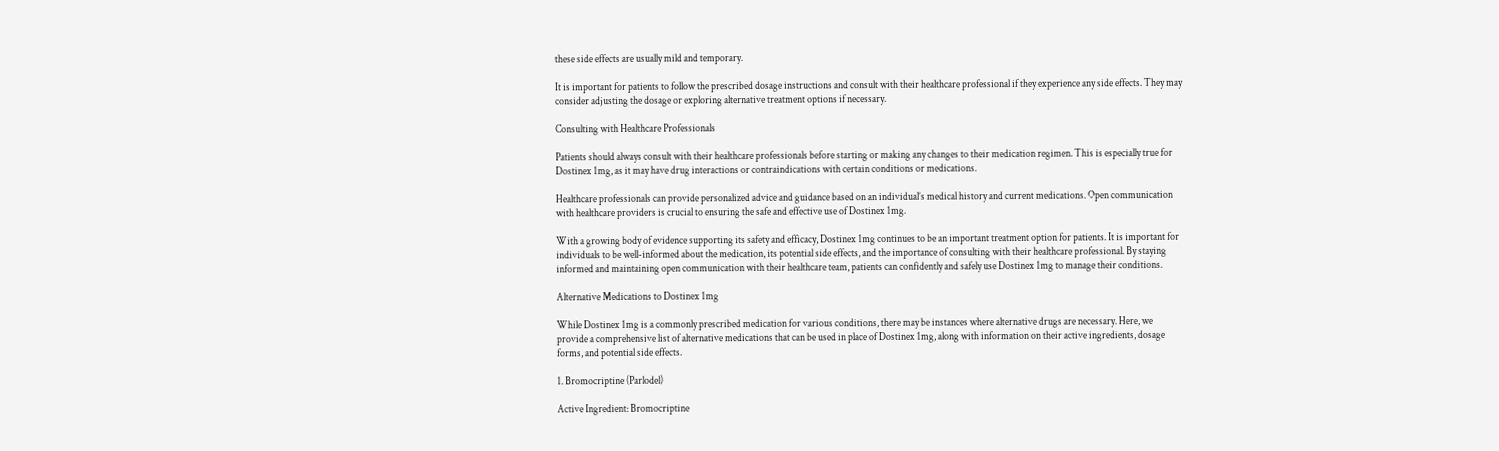these side effects are usually mild and temporary.

It is important for patients to follow the prescribed dosage instructions and consult with their healthcare professional if they experience any side effects. They may consider adjusting the dosage or exploring alternative treatment options if necessary.

Consulting with Healthcare Professionals

Patients should always consult with their healthcare professionals before starting or making any changes to their medication regimen. This is especially true for Dostinex 1mg, as it may have drug interactions or contraindications with certain conditions or medications.

Healthcare professionals can provide personalized advice and guidance based on an individual’s medical history and current medications. Open communication with healthcare providers is crucial to ensuring the safe and effective use of Dostinex 1mg.

With a growing body of evidence supporting its safety and efficacy, Dostinex 1mg continues to be an important treatment option for patients. It is important for individuals to be well-informed about the medication, its potential side effects, and the importance of consulting with their healthcare professional. By staying informed and maintaining open communication with their healthcare team, patients can confidently and safely use Dostinex 1mg to manage their conditions.

Alternative Medications to Dostinex 1mg

While Dostinex 1mg is a commonly prescribed medication for various conditions, there may be instances where alternative drugs are necessary. Here, we provide a comprehensive list of alternative medications that can be used in place of Dostinex 1mg, along with information on their active ingredients, dosage forms, and potential side effects.

1. Bromocriptine (Parlodel)

Active Ingredient: Bromocriptine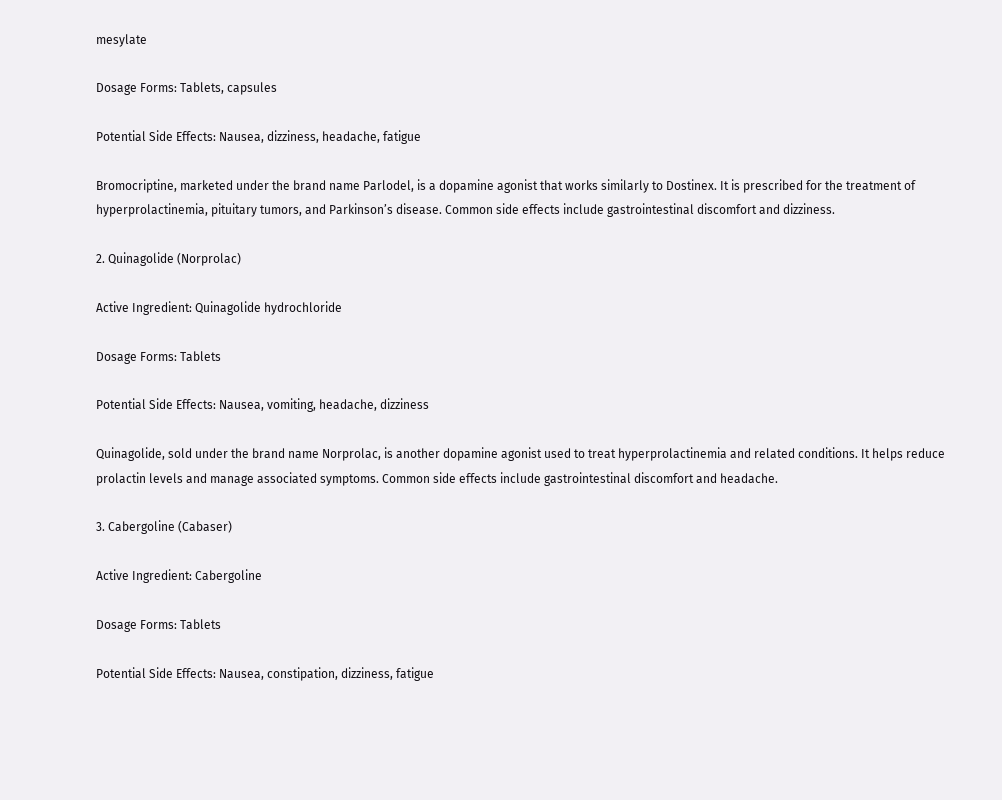mesylate

Dosage Forms: Tablets, capsules

Potential Side Effects: Nausea, dizziness, headache, fatigue

Bromocriptine, marketed under the brand name Parlodel, is a dopamine agonist that works similarly to Dostinex. It is prescribed for the treatment of hyperprolactinemia, pituitary tumors, and Parkinson’s disease. Common side effects include gastrointestinal discomfort and dizziness.

2. Quinagolide (Norprolac)

Active Ingredient: Quinagolide hydrochloride

Dosage Forms: Tablets

Potential Side Effects: Nausea, vomiting, headache, dizziness

Quinagolide, sold under the brand name Norprolac, is another dopamine agonist used to treat hyperprolactinemia and related conditions. It helps reduce prolactin levels and manage associated symptoms. Common side effects include gastrointestinal discomfort and headache.

3. Cabergoline (Cabaser)

Active Ingredient: Cabergoline

Dosage Forms: Tablets

Potential Side Effects: Nausea, constipation, dizziness, fatigue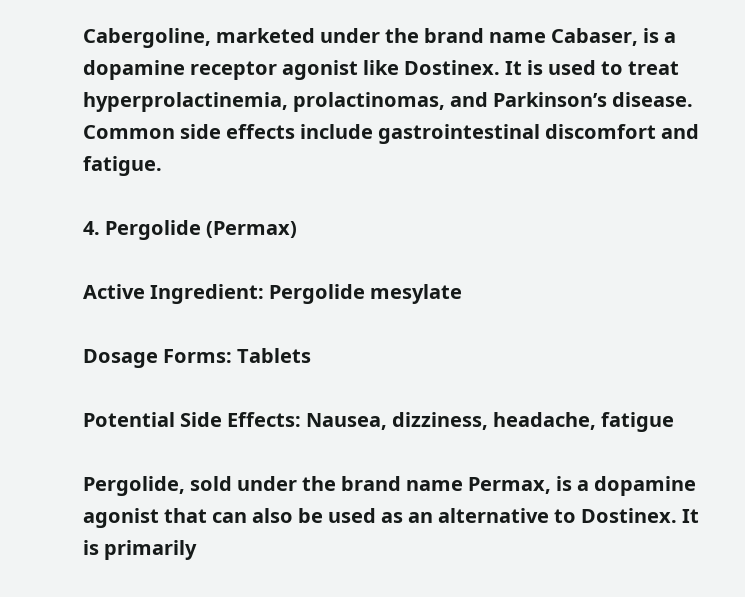Cabergoline, marketed under the brand name Cabaser, is a dopamine receptor agonist like Dostinex. It is used to treat hyperprolactinemia, prolactinomas, and Parkinson’s disease. Common side effects include gastrointestinal discomfort and fatigue.

4. Pergolide (Permax)

Active Ingredient: Pergolide mesylate

Dosage Forms: Tablets

Potential Side Effects: Nausea, dizziness, headache, fatigue

Pergolide, sold under the brand name Permax, is a dopamine agonist that can also be used as an alternative to Dostinex. It is primarily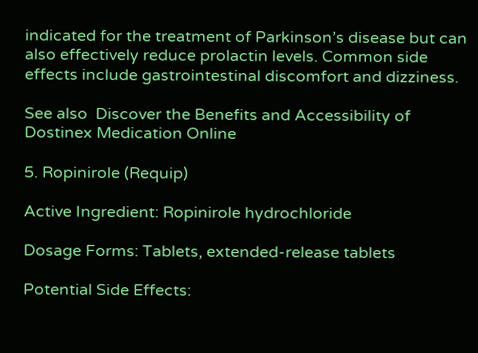indicated for the treatment of Parkinson’s disease but can also effectively reduce prolactin levels. Common side effects include gastrointestinal discomfort and dizziness.

See also  Discover the Benefits and Accessibility of Dostinex Medication Online

5. Ropinirole (Requip)

Active Ingredient: Ropinirole hydrochloride

Dosage Forms: Tablets, extended-release tablets

Potential Side Effects: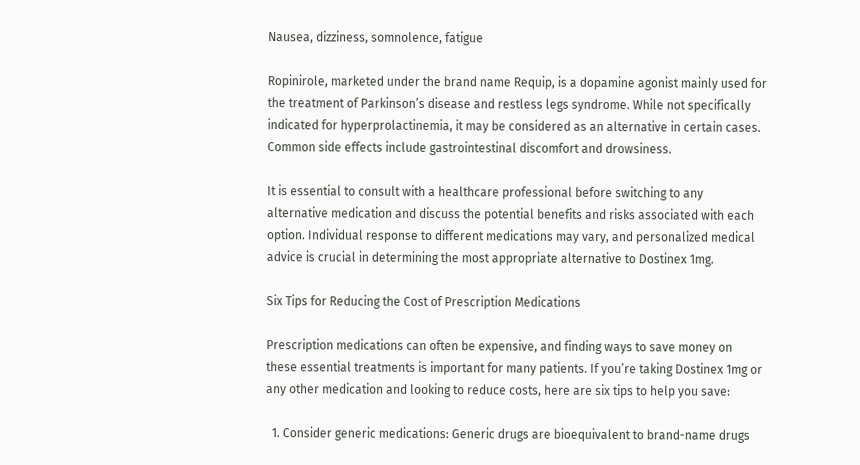Nausea, dizziness, somnolence, fatigue

Ropinirole, marketed under the brand name Requip, is a dopamine agonist mainly used for the treatment of Parkinson’s disease and restless legs syndrome. While not specifically indicated for hyperprolactinemia, it may be considered as an alternative in certain cases. Common side effects include gastrointestinal discomfort and drowsiness.

It is essential to consult with a healthcare professional before switching to any alternative medication and discuss the potential benefits and risks associated with each option. Individual response to different medications may vary, and personalized medical advice is crucial in determining the most appropriate alternative to Dostinex 1mg.

Six Tips for Reducing the Cost of Prescription Medications

Prescription medications can often be expensive, and finding ways to save money on these essential treatments is important for many patients. If you’re taking Dostinex 1mg or any other medication and looking to reduce costs, here are six tips to help you save:

  1. Consider generic medications: Generic drugs are bioequivalent to brand-name drugs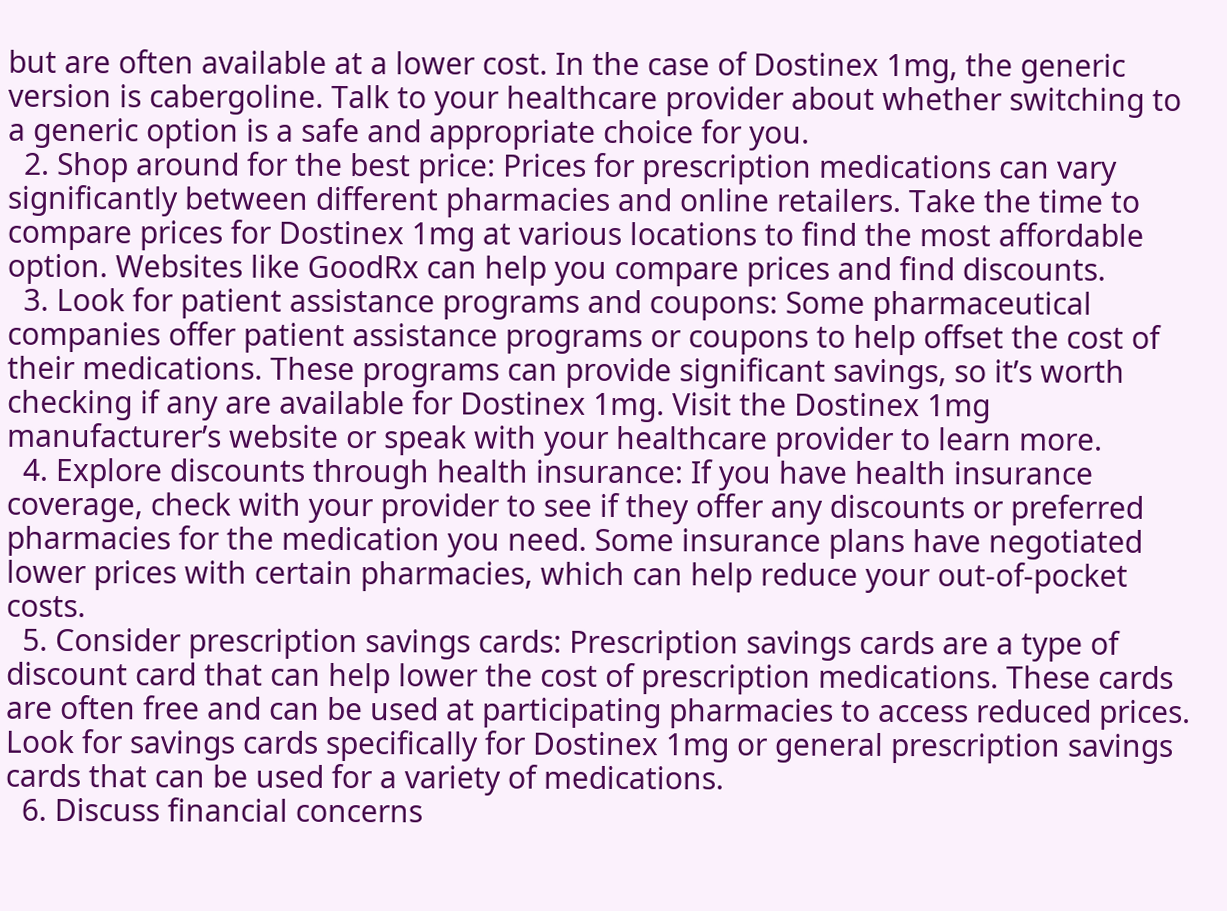but are often available at a lower cost. In the case of Dostinex 1mg, the generic version is cabergoline. Talk to your healthcare provider about whether switching to a generic option is a safe and appropriate choice for you.
  2. Shop around for the best price: Prices for prescription medications can vary significantly between different pharmacies and online retailers. Take the time to compare prices for Dostinex 1mg at various locations to find the most affordable option. Websites like GoodRx can help you compare prices and find discounts.
  3. Look for patient assistance programs and coupons: Some pharmaceutical companies offer patient assistance programs or coupons to help offset the cost of their medications. These programs can provide significant savings, so it’s worth checking if any are available for Dostinex 1mg. Visit the Dostinex 1mg manufacturer’s website or speak with your healthcare provider to learn more.
  4. Explore discounts through health insurance: If you have health insurance coverage, check with your provider to see if they offer any discounts or preferred pharmacies for the medication you need. Some insurance plans have negotiated lower prices with certain pharmacies, which can help reduce your out-of-pocket costs.
  5. Consider prescription savings cards: Prescription savings cards are a type of discount card that can help lower the cost of prescription medications. These cards are often free and can be used at participating pharmacies to access reduced prices. Look for savings cards specifically for Dostinex 1mg or general prescription savings cards that can be used for a variety of medications.
  6. Discuss financial concerns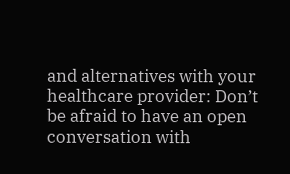and alternatives with your healthcare provider: Don’t be afraid to have an open conversation with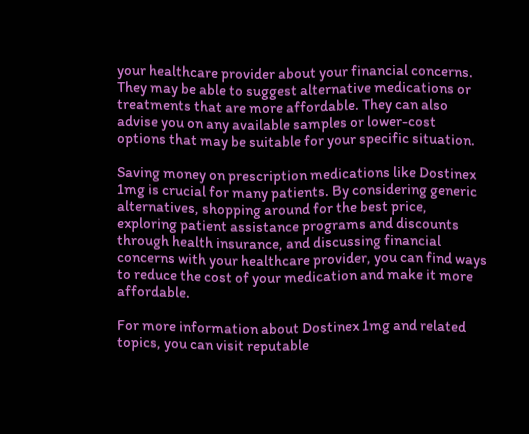your healthcare provider about your financial concerns. They may be able to suggest alternative medications or treatments that are more affordable. They can also advise you on any available samples or lower-cost options that may be suitable for your specific situation.

Saving money on prescription medications like Dostinex 1mg is crucial for many patients. By considering generic alternatives, shopping around for the best price, exploring patient assistance programs and discounts through health insurance, and discussing financial concerns with your healthcare provider, you can find ways to reduce the cost of your medication and make it more affordable.

For more information about Dostinex 1mg and related topics, you can visit reputable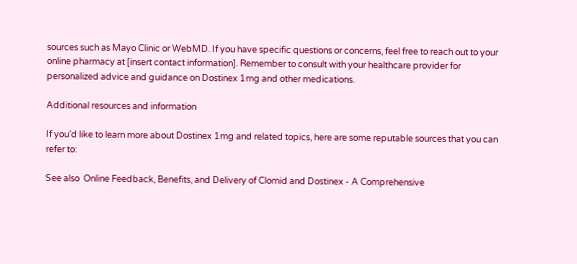sources such as Mayo Clinic or WebMD. If you have specific questions or concerns, feel free to reach out to your online pharmacy at [insert contact information]. Remember to consult with your healthcare provider for personalized advice and guidance on Dostinex 1mg and other medications.

Additional resources and information

If you’d like to learn more about Dostinex 1mg and related topics, here are some reputable sources that you can refer to:

See also  Online Feedback, Benefits, and Delivery of Clomid and Dostinex - A Comprehensive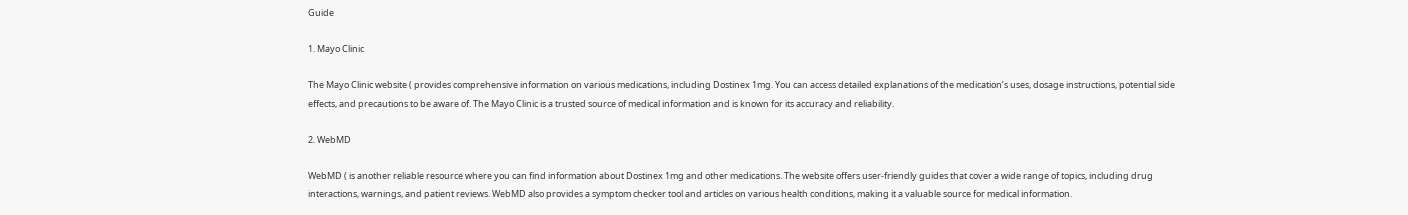Guide

1. Mayo Clinic

The Mayo Clinic website ( provides comprehensive information on various medications, including Dostinex 1mg. You can access detailed explanations of the medication’s uses, dosage instructions, potential side effects, and precautions to be aware of. The Mayo Clinic is a trusted source of medical information and is known for its accuracy and reliability.

2. WebMD

WebMD ( is another reliable resource where you can find information about Dostinex 1mg and other medications. The website offers user-friendly guides that cover a wide range of topics, including drug interactions, warnings, and patient reviews. WebMD also provides a symptom checker tool and articles on various health conditions, making it a valuable source for medical information.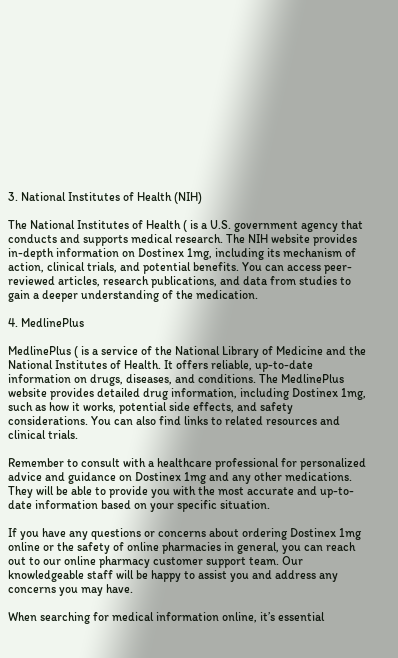3. National Institutes of Health (NIH)

The National Institutes of Health ( is a U.S. government agency that conducts and supports medical research. The NIH website provides in-depth information on Dostinex 1mg, including its mechanism of action, clinical trials, and potential benefits. You can access peer-reviewed articles, research publications, and data from studies to gain a deeper understanding of the medication.

4. MedlinePlus

MedlinePlus ( is a service of the National Library of Medicine and the National Institutes of Health. It offers reliable, up-to-date information on drugs, diseases, and conditions. The MedlinePlus website provides detailed drug information, including Dostinex 1mg, such as how it works, potential side effects, and safety considerations. You can also find links to related resources and clinical trials.

Remember to consult with a healthcare professional for personalized advice and guidance on Dostinex 1mg and any other medications. They will be able to provide you with the most accurate and up-to-date information based on your specific situation.

If you have any questions or concerns about ordering Dostinex 1mg online or the safety of online pharmacies in general, you can reach out to our online pharmacy customer support team. Our knowledgeable staff will be happy to assist you and address any concerns you may have.

When searching for medical information online, it’s essential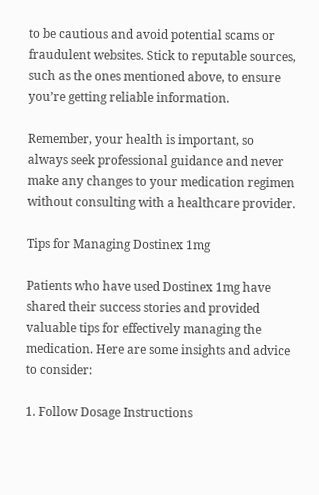to be cautious and avoid potential scams or fraudulent websites. Stick to reputable sources, such as the ones mentioned above, to ensure you’re getting reliable information.

Remember, your health is important, so always seek professional guidance and never make any changes to your medication regimen without consulting with a healthcare provider.

Tips for Managing Dostinex 1mg

Patients who have used Dostinex 1mg have shared their success stories and provided valuable tips for effectively managing the medication. Here are some insights and advice to consider:

1. Follow Dosage Instructions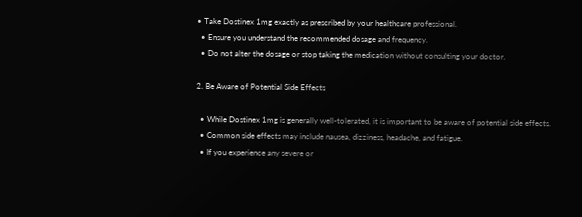• Take Dostinex 1mg exactly as prescribed by your healthcare professional.
  • Ensure you understand the recommended dosage and frequency.
  • Do not alter the dosage or stop taking the medication without consulting your doctor.

2. Be Aware of Potential Side Effects

  • While Dostinex 1mg is generally well-tolerated, it is important to be aware of potential side effects.
  • Common side effects may include nausea, dizziness, headache, and fatigue.
  • If you experience any severe or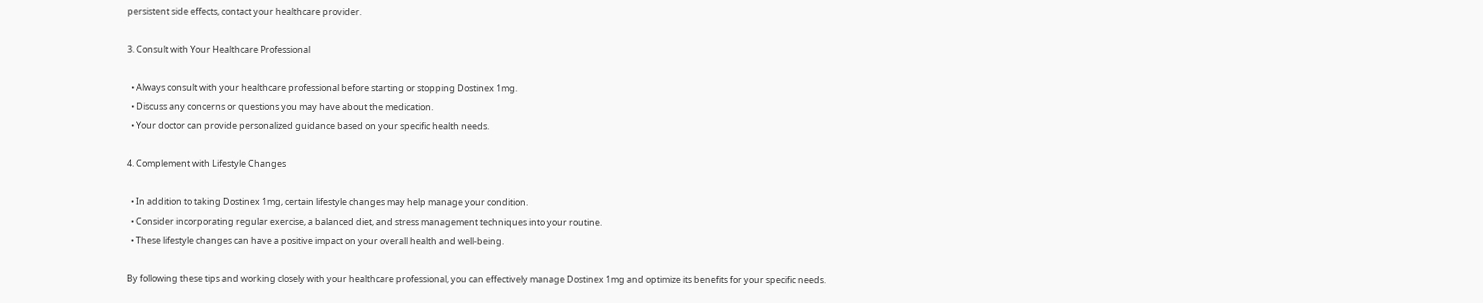persistent side effects, contact your healthcare provider.

3. Consult with Your Healthcare Professional

  • Always consult with your healthcare professional before starting or stopping Dostinex 1mg.
  • Discuss any concerns or questions you may have about the medication.
  • Your doctor can provide personalized guidance based on your specific health needs.

4. Complement with Lifestyle Changes

  • In addition to taking Dostinex 1mg, certain lifestyle changes may help manage your condition.
  • Consider incorporating regular exercise, a balanced diet, and stress management techniques into your routine.
  • These lifestyle changes can have a positive impact on your overall health and well-being.

By following these tips and working closely with your healthcare professional, you can effectively manage Dostinex 1mg and optimize its benefits for your specific needs.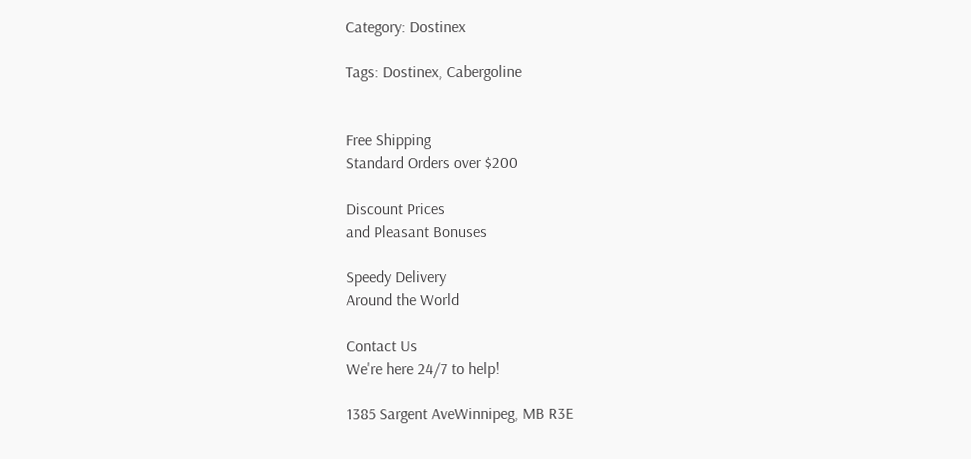Category: Dostinex

Tags: Dostinex, Cabergoline


Free Shipping
Standard Orders over $200

Discount Prices
and Pleasant Bonuses

Speedy Delivery
Around the World

Contact Us
We're here 24/7 to help!

1385 Sargent AveWinnipeg, MB R3E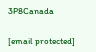3P8Canada


[email protected]